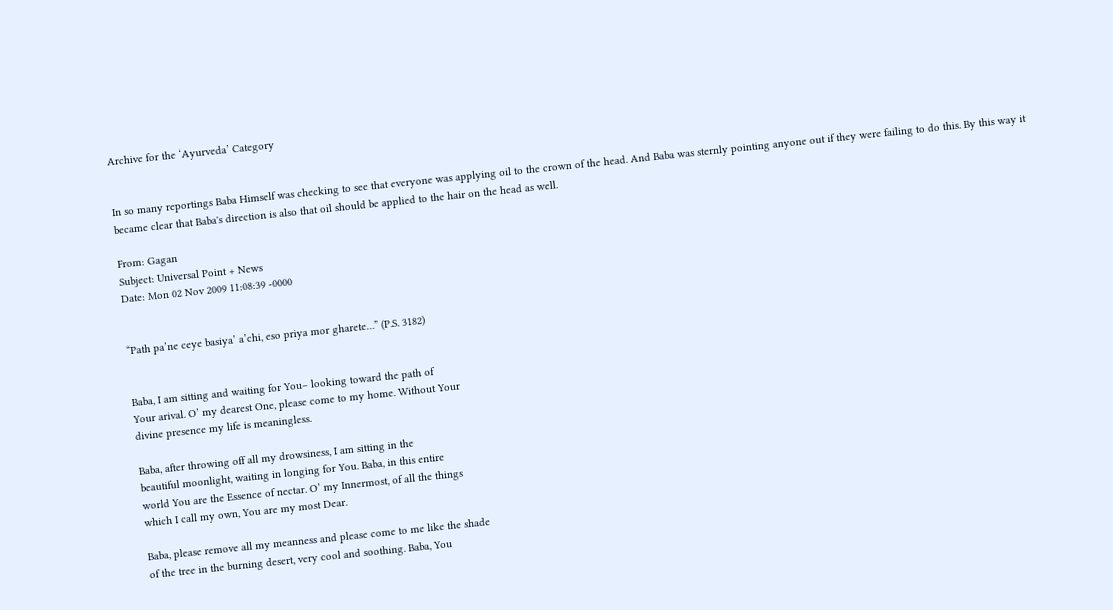Archive for the ‘Ayurveda’ Category


In so many reportings Baba Himself was checking to see that everyone was applying oil to the crown of the head. And Baba was sternly pointing anyone out if they were failing to do this. By this way it became clear that Baba's direction is also that oil should be applied to the hair on the head as well.

From: Gagan
Subject: Universal Point + News
Date: Mon 02 Nov 2009 11:08:39 -0000


“Path pa’ne ceye basiya’ a’chi, eso priya mor gharete…” (P.S. 3182)


Baba, I am sitting and waiting for You– looking toward the path of
Your arival. O’ my dearest One, please come to my home. Without Your
divine presence my life is meaningless.

Baba, after throwing off all my drowsiness, I am sitting in the
beautiful moonlight, waiting in longing for You. Baba, in this entire
world You are the Essence of nectar. O’ my Innermost, of all the things
which I call my own, You are my most Dear.

Baba, please remove all my meanness and please come to me like the shade
of the tree in the burning desert, very cool and soothing. Baba, You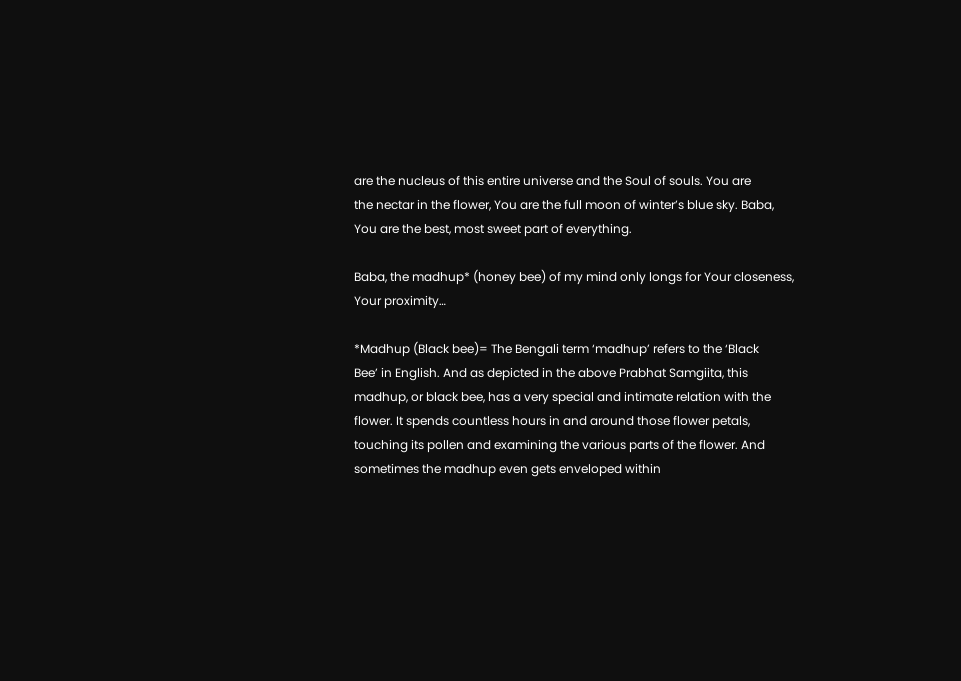are the nucleus of this entire universe and the Soul of souls. You are
the nectar in the flower, You are the full moon of winter’s blue sky. Baba,
You are the best, most sweet part of everything.

Baba, the madhup* (honey bee) of my mind only longs for Your closeness,
Your proximity…

*Madhup (Black bee)= The Bengali term ‘madhup’ refers to the ‘Black
Bee’ in English. And as depicted in the above Prabhat Samgiita, this
madhup, or black bee, has a very special and intimate relation with the
flower. It spends countless hours in and around those flower petals,
touching its pollen and examining the various parts of the flower. And
sometimes the madhup even gets enveloped within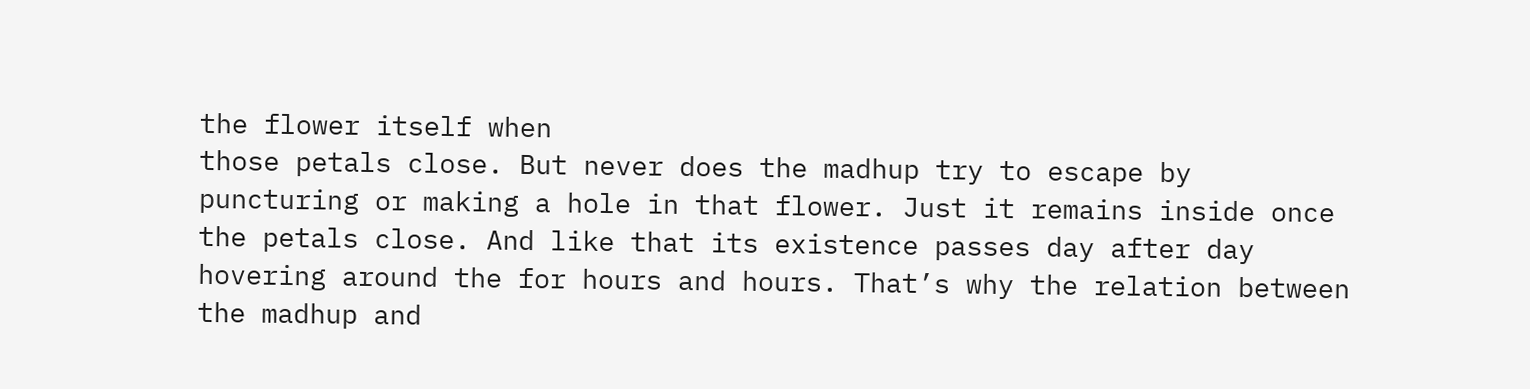the flower itself when
those petals close. But never does the madhup try to escape by
puncturing or making a hole in that flower. Just it remains inside once
the petals close. And like that its existence passes day after day
hovering around the for hours and hours. That’s why the relation between
the madhup and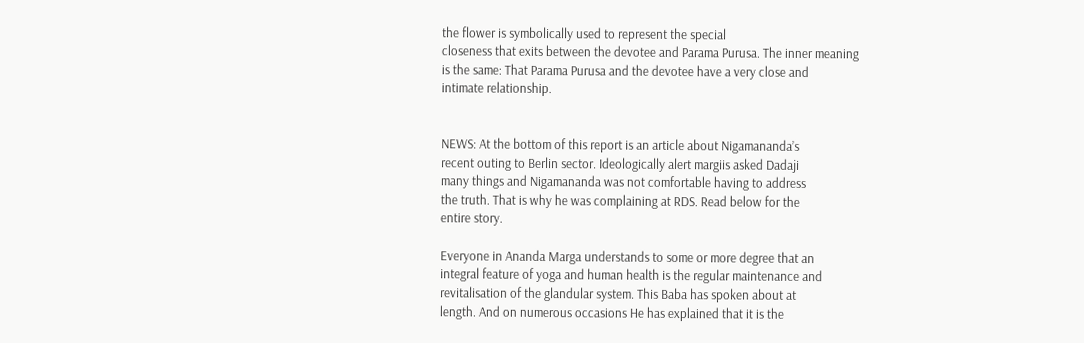the flower is symbolically used to represent the special
closeness that exits between the devotee and Parama Purusa. The inner meaning
is the same: That Parama Purusa and the devotee have a very close and
intimate relationship.


NEWS: At the bottom of this report is an article about Nigamananda’s
recent outing to Berlin sector. Ideologically alert margiis asked Dadaji
many things and Nigamananda was not comfortable having to address
the truth. That is why he was complaining at RDS. Read below for the
entire story.

Everyone in Ananda Marga understands to some or more degree that an
integral feature of yoga and human health is the regular maintenance and
revitalisation of the glandular system. This Baba has spoken about at
length. And on numerous occasions He has explained that it is the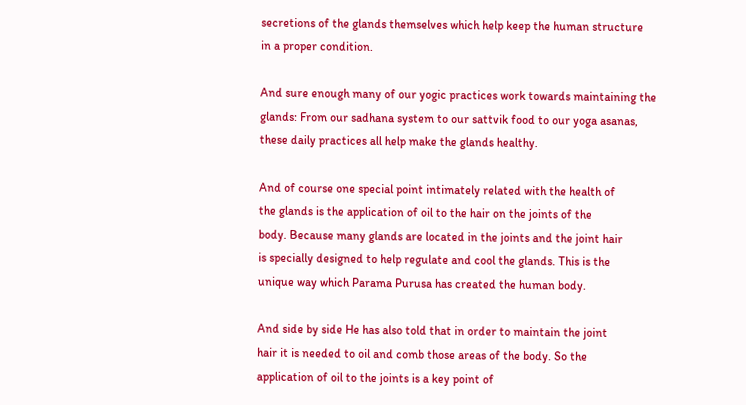secretions of the glands themselves which help keep the human structure
in a proper condition.

And sure enough many of our yogic practices work towards maintaining the
glands: From our sadhana system to our sattvik food to our yoga asanas,
these daily practices all help make the glands healthy.

And of course one special point intimately related with the health of
the glands is the application of oil to the hair on the joints of the
body. Because many glands are located in the joints and the joint hair
is specially designed to help regulate and cool the glands. This is the
unique way which Parama Purusa has created the human body.

And side by side He has also told that in order to maintain the joint
hair it is needed to oil and comb those areas of the body. So the
application of oil to the joints is a key point of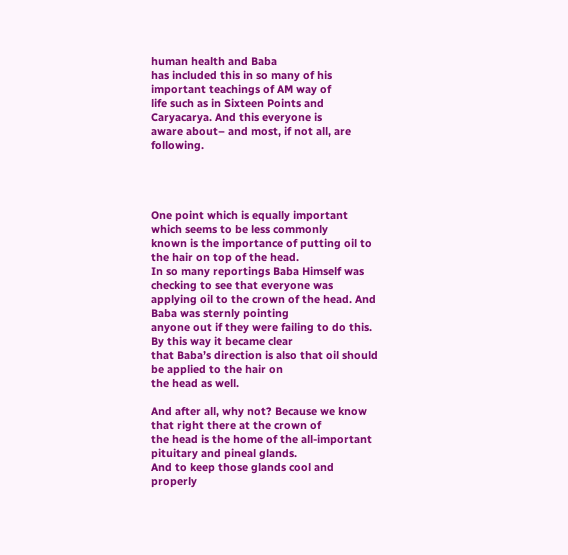human health and Baba
has included this in so many of his important teachings of AM way of
life such as in Sixteen Points and Caryacarya. And this everyone is
aware about– and most, if not all, are following.




One point which is equally important which seems to be less commonly
known is the importance of putting oil to the hair on top of the head.
In so many reportings Baba Himself was checking to see that everyone was
applying oil to the crown of the head. And Baba was sternly pointing
anyone out if they were failing to do this. By this way it became clear
that Baba’s direction is also that oil should be applied to the hair on
the head as well.

And after all, why not? Because we know that right there at the crown of
the head is the home of the all-important pituitary and pineal glands.
And to keep those glands cool and properly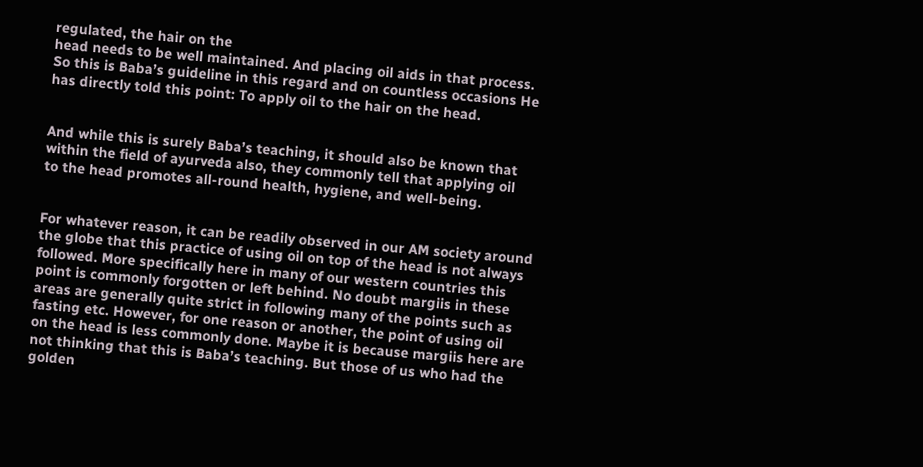regulated, the hair on the
head needs to be well maintained. And placing oil aids in that process.
So this is Baba’s guideline in this regard and on countless occasions He
has directly told this point: To apply oil to the hair on the head.


And while this is surely Baba’s teaching, it should also be known that
within the field of ayurveda also, they commonly tell that applying oil
to the head promotes all-round health, hygiene, and well-being.


For whatever reason, it can be readily observed in our AM society around
the globe that this practice of using oil on top of the head is not always
followed. More specifically here in many of our western countries this
point is commonly forgotten or left behind. No doubt margiis in these
areas are generally quite strict in following many of the points such as
fasting etc. However, for one reason or another, the point of using oil
on the head is less commonly done. Maybe it is because margiis here are
not thinking that this is Baba’s teaching. But those of us who had the
golden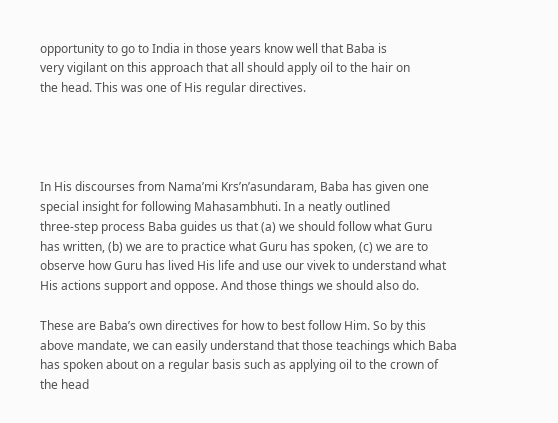opportunity to go to India in those years know well that Baba is
very vigilant on this approach that all should apply oil to the hair on
the head. This was one of His regular directives.




In His discourses from Nama’mi Krs’n’asundaram, Baba has given one
special insight for following Mahasambhuti. In a neatly outlined
three-step process Baba guides us that (a) we should follow what Guru
has written, (b) we are to practice what Guru has spoken, (c) we are to
observe how Guru has lived His life and use our vivek to understand what
His actions support and oppose. And those things we should also do.

These are Baba’s own directives for how to best follow Him. So by this
above mandate, we can easily understand that those teachings which Baba
has spoken about on a regular basis such as applying oil to the crown of
the head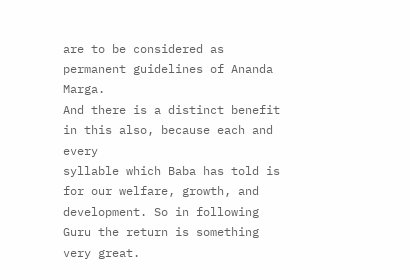are to be considered as permanent guidelines of Ananda Marga.
And there is a distinct benefit in this also, because each and every
syllable which Baba has told is for our welfare, growth, and
development. So in following Guru the return is something very great.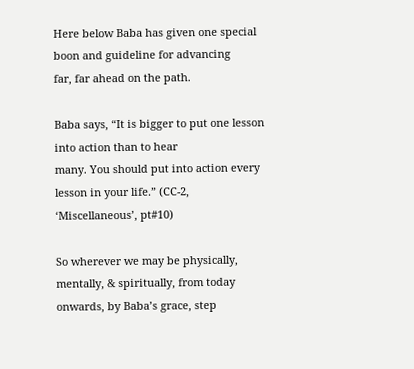Here below Baba has given one special boon and guideline for advancing
far, far ahead on the path.

Baba says, “It is bigger to put one lesson into action than to hear
many. You should put into action every lesson in your life.” (CC-2,
‘Miscellaneous’, pt#10)

So wherever we may be physically, mentally, & spiritually, from today
onwards, by Baba’s grace, step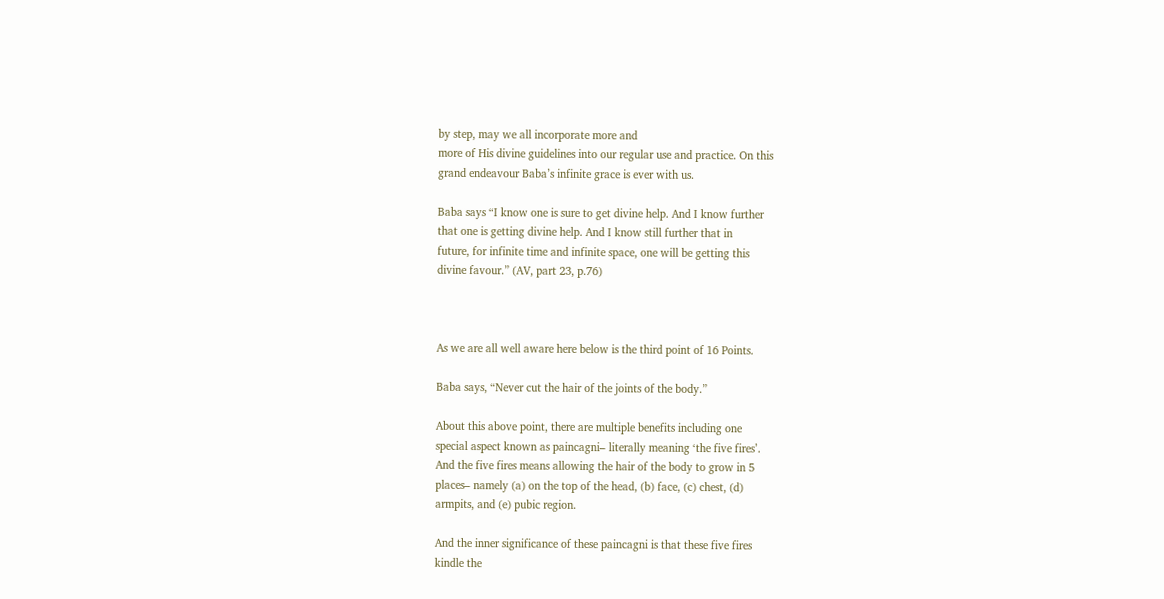by step, may we all incorporate more and
more of His divine guidelines into our regular use and practice. On this
grand endeavour Baba’s infinite grace is ever with us.

Baba says “I know one is sure to get divine help. And I know further
that one is getting divine help. And I know still further that in
future, for infinite time and infinite space, one will be getting this
divine favour.” (AV, part 23, p.76)



As we are all well aware here below is the third point of 16 Points.

Baba says, “Never cut the hair of the joints of the body.”

About this above point, there are multiple benefits including one
special aspect known as paincagni– literally meaning ‘the five fires’.
And the five fires means allowing the hair of the body to grow in 5
places– namely (a) on the top of the head, (b) face, (c) chest, (d)
armpits, and (e) pubic region.

And the inner significance of these paincagni is that these five fires
kindle the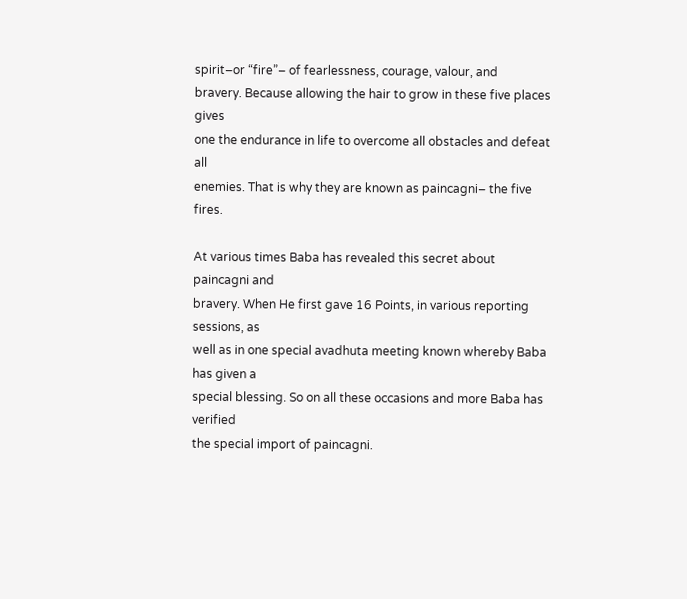spirit–or “fire”– of fearlessness, courage, valour, and
bravery. Because allowing the hair to grow in these five places gives
one the endurance in life to overcome all obstacles and defeat all
enemies. That is why they are known as paincagni– the five fires.

At various times Baba has revealed this secret about paincagni and
bravery. When He first gave 16 Points, in various reporting sessions, as
well as in one special avadhuta meeting known whereby Baba has given a
special blessing. So on all these occasions and more Baba has verified
the special import of paincagni.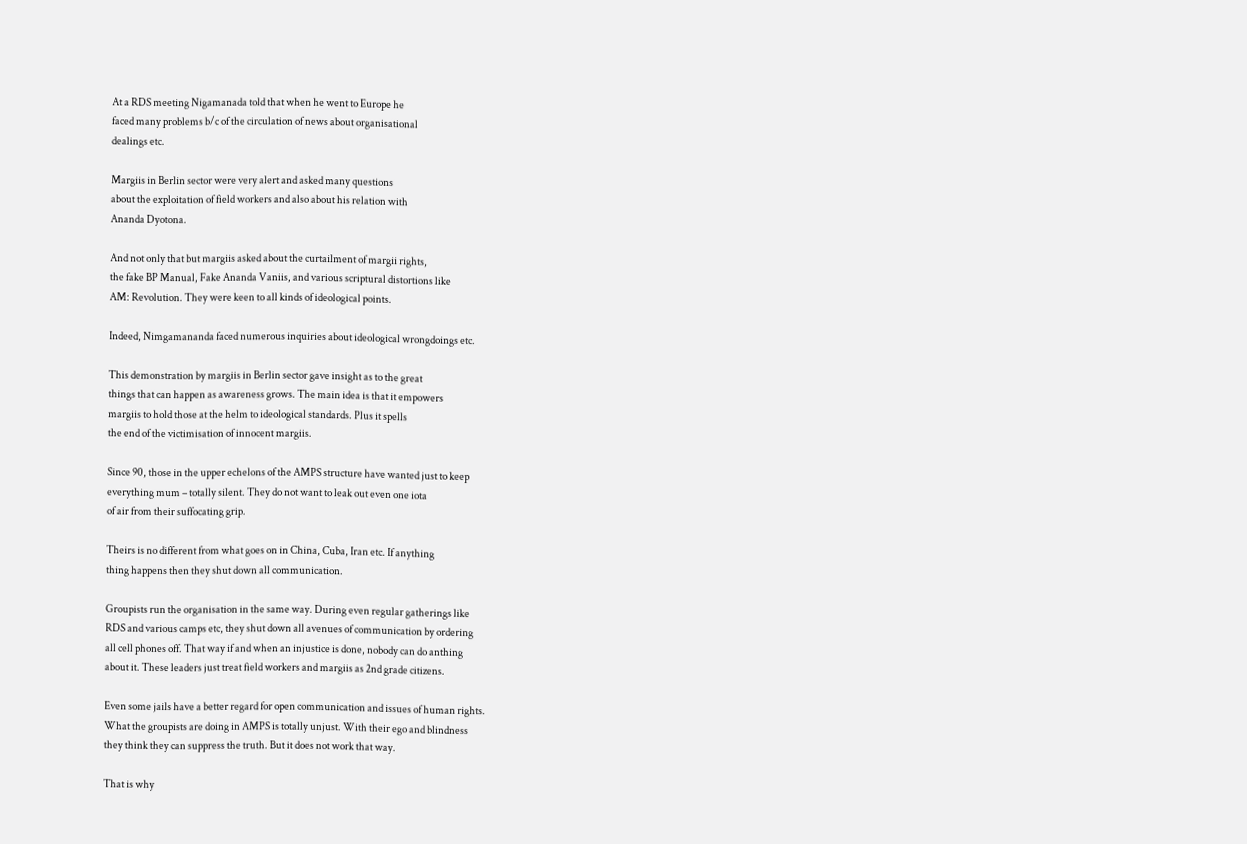At a RDS meeting Nigamanada told that when he went to Europe he
faced many problems b/c of the circulation of news about organisational
dealings etc.

Margiis in Berlin sector were very alert and asked many questions
about the exploitation of field workers and also about his relation with
Ananda Dyotona.

And not only that but margiis asked about the curtailment of margii rights,
the fake BP Manual, Fake Ananda Vaniis, and various scriptural distortions like
AM: Revolution. They were keen to all kinds of ideological points.

Indeed, Nimgamananda faced numerous inquiries about ideological wrongdoings etc.

This demonstration by margiis in Berlin sector gave insight as to the great
things that can happen as awareness grows. The main idea is that it empowers
margiis to hold those at the helm to ideological standards. Plus it spells
the end of the victimisation of innocent margiis.

Since 90, those in the upper echelons of the AMPS structure have wanted just to keep
everything mum – totally silent. They do not want to leak out even one iota
of air from their suffocating grip.

Theirs is no different from what goes on in China, Cuba, Iran etc. If anything
thing happens then they shut down all communication.

Groupists run the organisation in the same way. During even regular gatherings like
RDS and various camps etc, they shut down all avenues of communication by ordering
all cell phones off. That way if and when an injustice is done, nobody can do anthing
about it. These leaders just treat field workers and margiis as 2nd grade citizens.

Even some jails have a better regard for open communication and issues of human rights.
What the groupists are doing in AMPS is totally unjust. With their ego and blindness
they think they can suppress the truth. But it does not work that way.

That is why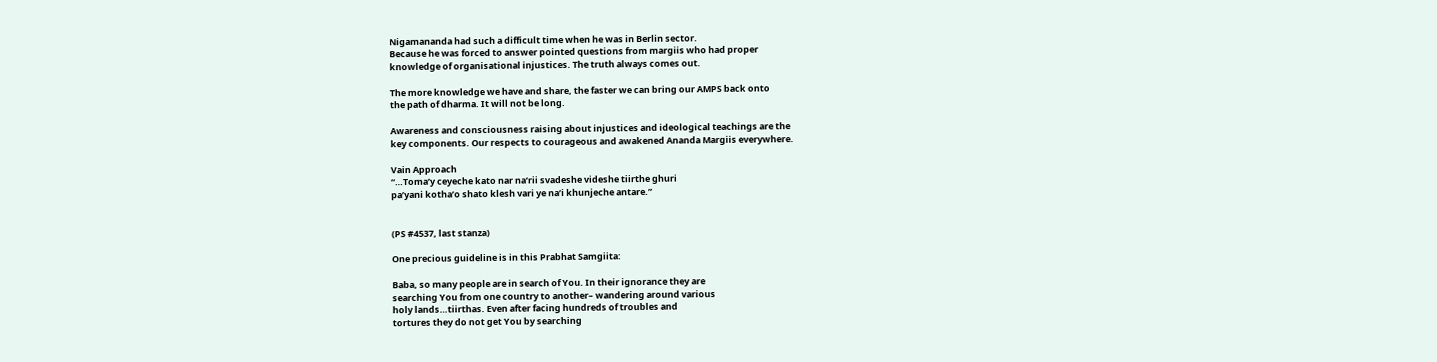Nigamananda had such a difficult time when he was in Berlin sector.
Because he was forced to answer pointed questions from margiis who had proper
knowledge of organisational injustices. The truth always comes out.

The more knowledge we have and share, the faster we can bring our AMPS back onto
the path of dharma. It will not be long.

Awareness and consciousness raising about injustices and ideological teachings are the
key components. Our respects to courageous and awakened Ananda Margiis everywhere.

Vain Approach
“…Toma’y ceyeche kato nar na’rii svadeshe videshe tiirthe ghuri
pa’yani kotha’o shato klesh vari ye na’i khunjeche antare.”


(PS #4537, last stanza)

One precious guideline is in this Prabhat Samgiita:

Baba, so many people are in search of You. In their ignorance they are
searching You from one country to another– wandering around various
holy lands…tiirthas. Even after facing hundreds of troubles and
tortures they do not get You by searching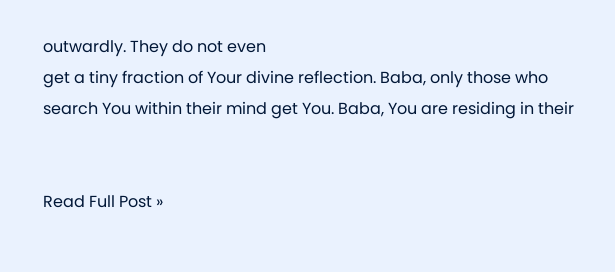outwardly. They do not even
get a tiny fraction of Your divine reflection. Baba, only those who
search You within their mind get You. Baba, You are residing in their


Read Full Post »